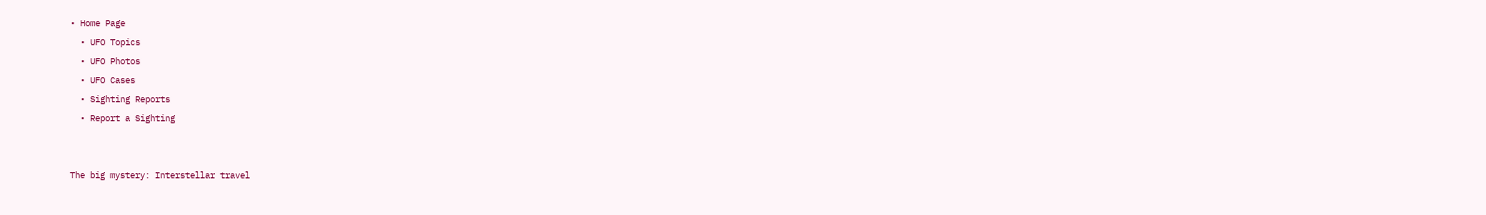• Home Page
  • UFO Topics
  • UFO Photos
  • UFO Cases
  • Sighting Reports
  • Report a Sighting


The big mystery: Interstellar travel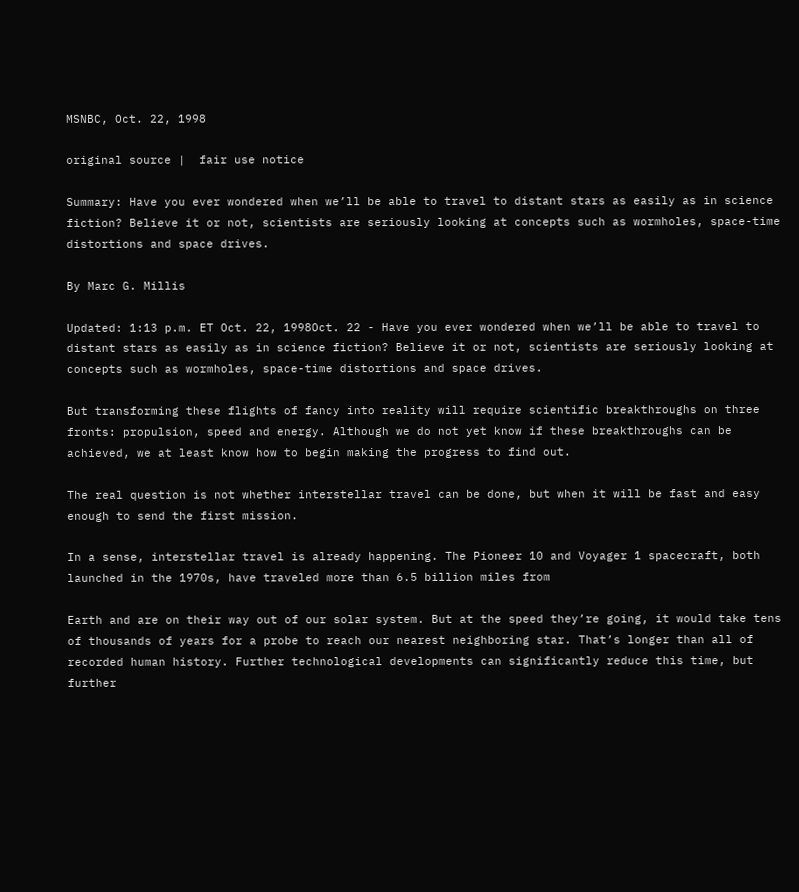MSNBC, Oct. 22, 1998

original source |  fair use notice

Summary: Have you ever wondered when we’ll be able to travel to distant stars as easily as in science fiction? Believe it or not, scientists are seriously looking at concepts such as wormholes, space-time distortions and space drives.

By Marc G. Millis

Updated: 1:13 p.m. ET Oct. 22, 1998Oct. 22 - Have you ever wondered when we’ll be able to travel to distant stars as easily as in science fiction? Believe it or not, scientists are seriously looking at concepts such as wormholes, space-time distortions and space drives.

But transforming these flights of fancy into reality will require scientific breakthroughs on three fronts: propulsion, speed and energy. Although we do not yet know if these breakthroughs can be achieved, we at least know how to begin making the progress to find out.

The real question is not whether interstellar travel can be done, but when it will be fast and easy enough to send the first mission.

In a sense, interstellar travel is already happening. The Pioneer 10 and Voyager 1 spacecraft, both launched in the 1970s, have traveled more than 6.5 billion miles from

Earth and are on their way out of our solar system. But at the speed they’re going, it would take tens of thousands of years for a probe to reach our nearest neighboring star. That’s longer than all of recorded human history. Further technological developments can significantly reduce this time, but further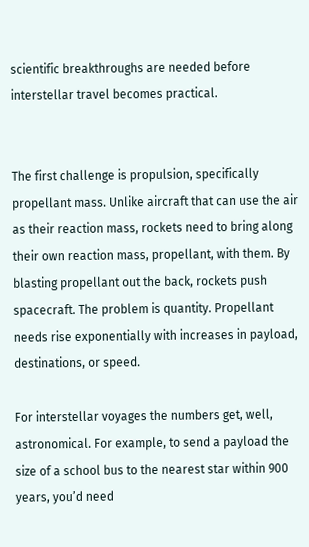scientific breakthroughs are needed before interstellar travel becomes practical.


The first challenge is propulsion, specifically propellant mass. Unlike aircraft that can use the air as their reaction mass, rockets need to bring along their own reaction mass, propellant, with them. By blasting propellant out the back, rockets push spacecraft. The problem is quantity. Propellant needs rise exponentially with increases in payload, destinations, or speed.

For interstellar voyages the numbers get, well, astronomical. For example, to send a payload the size of a school bus to the nearest star within 900 years, you’d need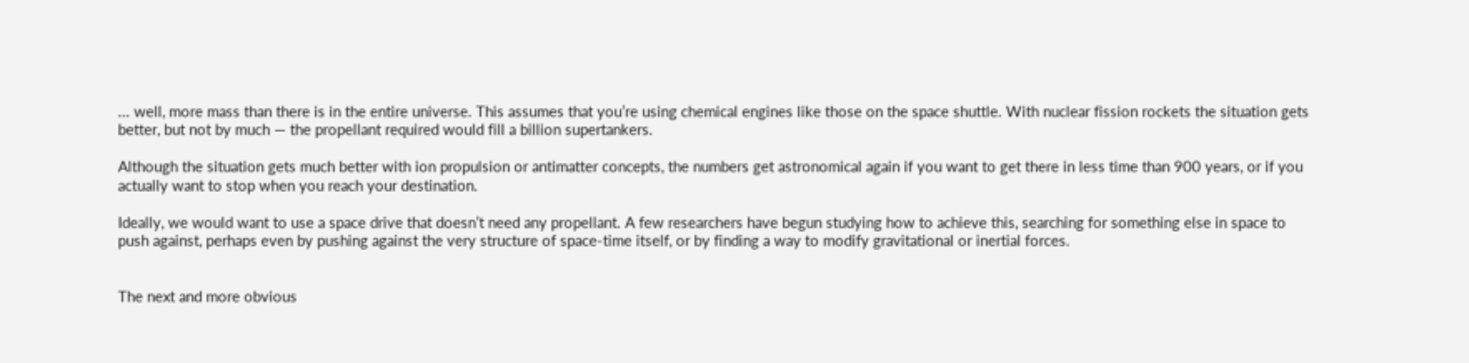... well, more mass than there is in the entire universe. This assumes that you’re using chemical engines like those on the space shuttle. With nuclear fission rockets the situation gets better, but not by much — the propellant required would fill a billion supertankers.

Although the situation gets much better with ion propulsion or antimatter concepts, the numbers get astronomical again if you want to get there in less time than 900 years, or if you actually want to stop when you reach your destination.

Ideally, we would want to use a space drive that doesn’t need any propellant. A few researchers have begun studying how to achieve this, searching for something else in space to push against, perhaps even by pushing against the very structure of space-time itself, or by finding a way to modify gravitational or inertial forces.


The next and more obvious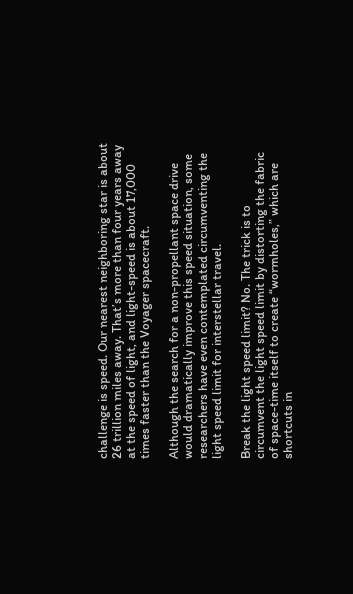challenge is speed. Our nearest neighboring star is about 26 trillion miles away. That’s more than four years away at the speed of light, and light-speed is about 17,000 times faster than the Voyager spacecraft.

Although the search for a non-propellant space drive would dramatically improve this speed situation, some researchers have even contemplated circumventing the light speed limit for interstellar travel.

Break the light speed limit? No. The trick is to circumvent the light speed limit by distorting the fabric of space-time itself to create “wormholes,” which are shortcuts in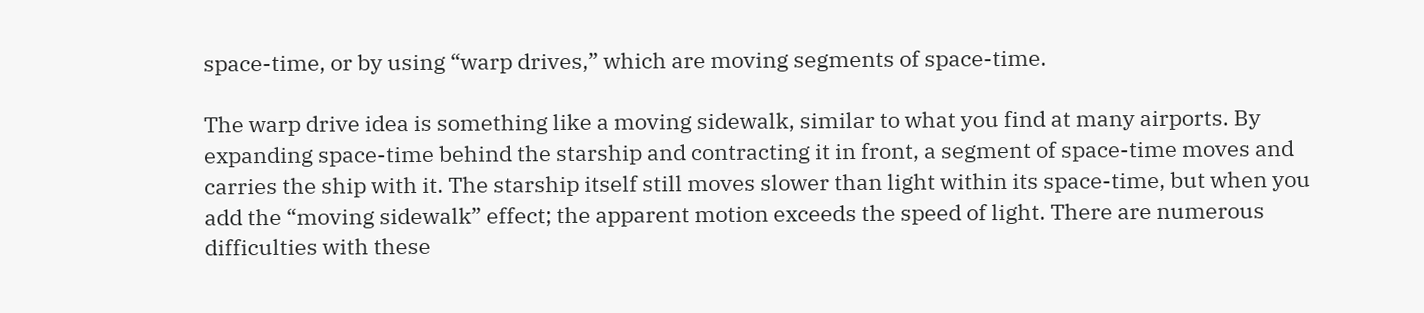space-time, or by using “warp drives,” which are moving segments of space-time.

The warp drive idea is something like a moving sidewalk, similar to what you find at many airports. By expanding space-time behind the starship and contracting it in front, a segment of space-time moves and carries the ship with it. The starship itself still moves slower than light within its space-time, but when you add the “moving sidewalk” effect; the apparent motion exceeds the speed of light. There are numerous difficulties with these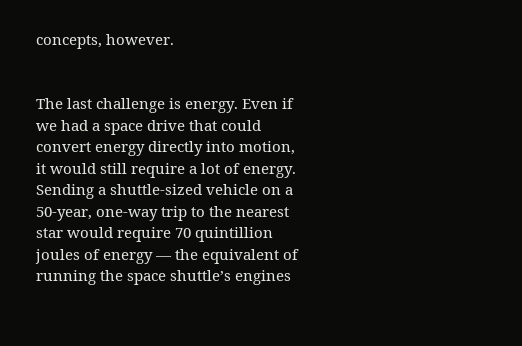concepts, however.


The last challenge is energy. Even if we had a space drive that could convert energy directly into motion, it would still require a lot of energy. Sending a shuttle-sized vehicle on a 50-year, one-way trip to the nearest star would require 70 quintillion joules of energy — the equivalent of running the space shuttle’s engines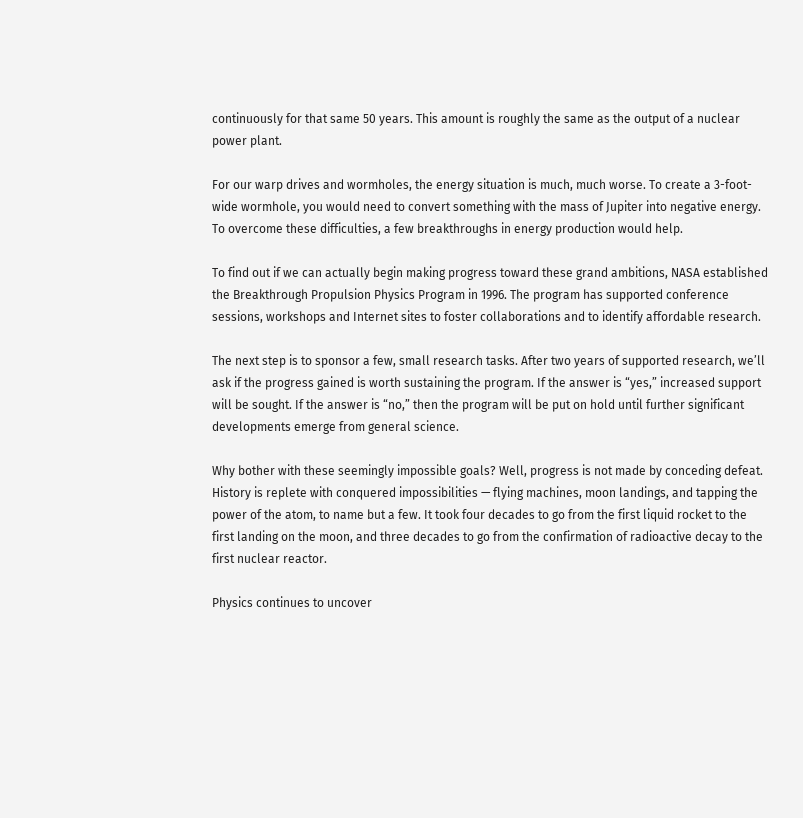continuously for that same 50 years. This amount is roughly the same as the output of a nuclear power plant.

For our warp drives and wormholes, the energy situation is much, much worse. To create a 3-foot-wide wormhole, you would need to convert something with the mass of Jupiter into negative energy. To overcome these difficulties, a few breakthroughs in energy production would help.

To find out if we can actually begin making progress toward these grand ambitions, NASA established the Breakthrough Propulsion Physics Program in 1996. The program has supported conference sessions, workshops and Internet sites to foster collaborations and to identify affordable research.

The next step is to sponsor a few, small research tasks. After two years of supported research, we’ll ask if the progress gained is worth sustaining the program. If the answer is “yes,” increased support will be sought. If the answer is “no,” then the program will be put on hold until further significant developments emerge from general science.

Why bother with these seemingly impossible goals? Well, progress is not made by conceding defeat. History is replete with conquered impossibilities — flying machines, moon landings, and tapping the power of the atom, to name but a few. It took four decades to go from the first liquid rocket to the first landing on the moon, and three decades to go from the confirmation of radioactive decay to the first nuclear reactor.

Physics continues to uncover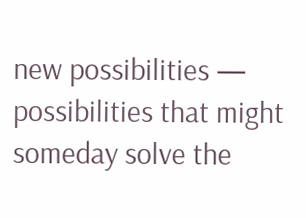new possibilities — possibilities that might someday solve the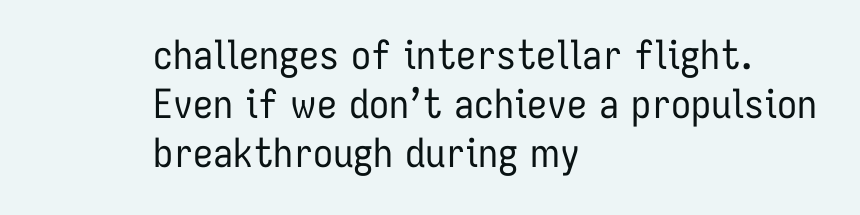challenges of interstellar flight. Even if we don’t achieve a propulsion breakthrough during my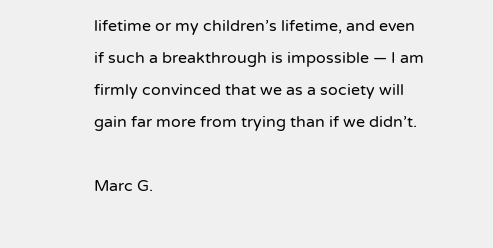lifetime or my children’s lifetime, and even if such a breakthrough is impossible — I am firmly convinced that we as a society will gain far more from trying than if we didn’t.

Marc G.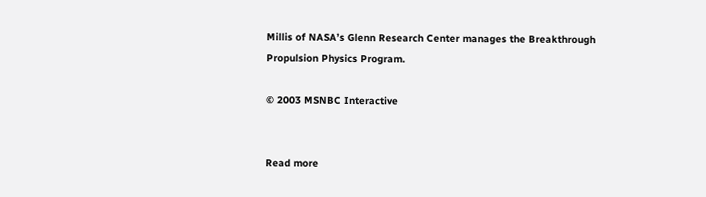Millis of NASA’s Glenn Research Center manages the Breakthrough Propulsion Physics Program.

© 2003 MSNBC Interactive


Read more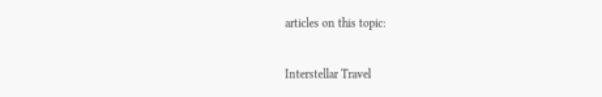articles on this topic:

Interstellar Travel